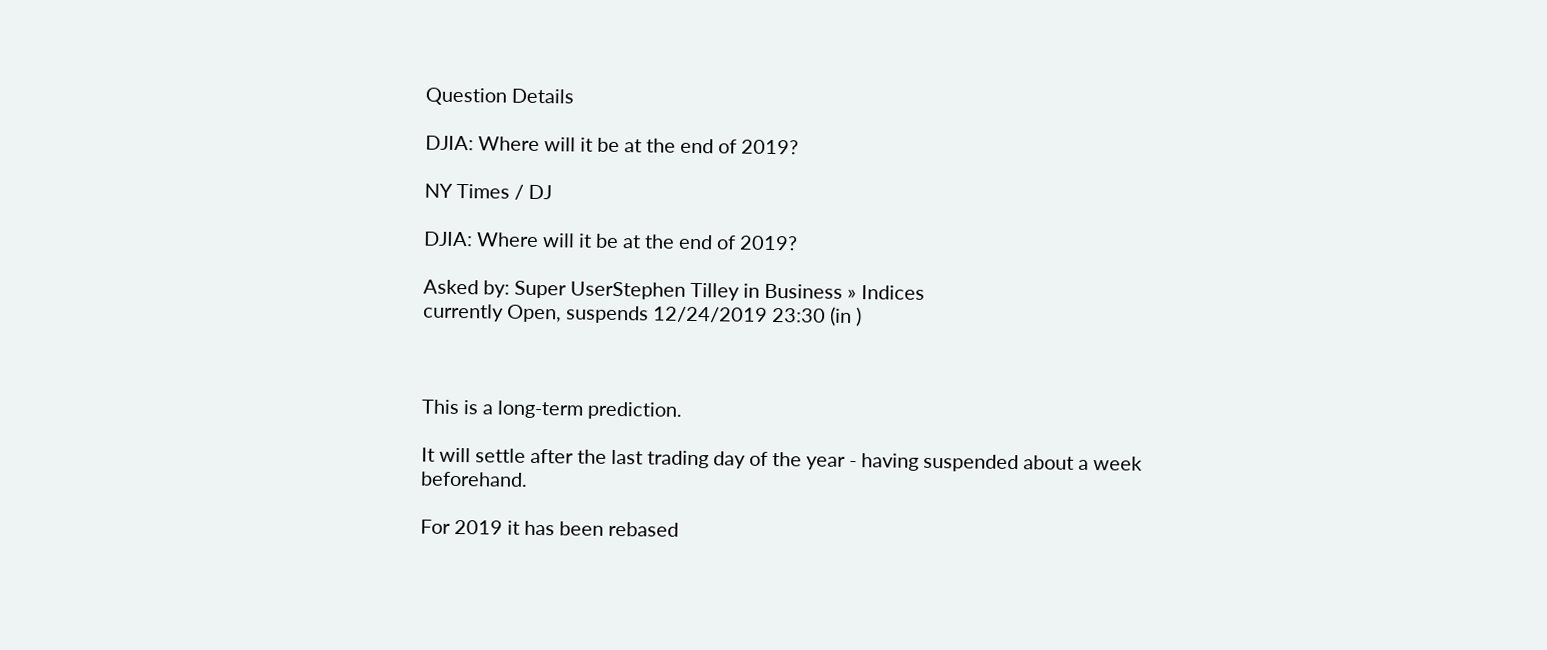Question Details

DJIA: Where will it be at the end of 2019?

NY Times / DJ

DJIA: Where will it be at the end of 2019?

Asked by: Super UserStephen Tilley in Business » Indices
currently Open, suspends 12/24/2019 23:30 (in )



This is a long-term prediction.

It will settle after the last trading day of the year - having suspended about a week beforehand.

For 2019 it has been rebased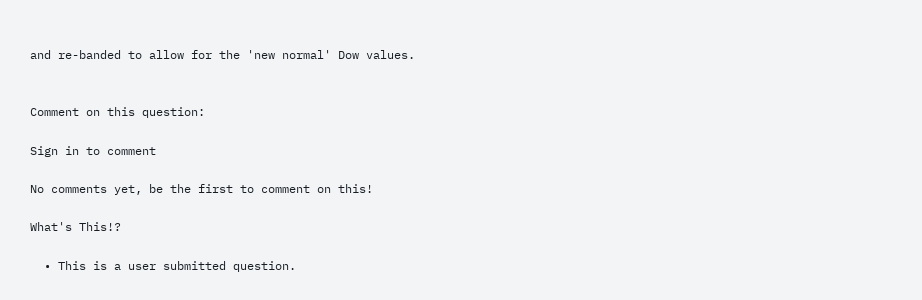and re-banded to allow for the 'new normal' Dow values.


Comment on this question:

Sign in to comment

No comments yet, be the first to comment on this!

What's This!?

  • This is a user submitted question.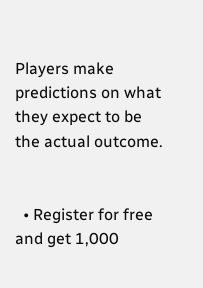Players make predictions on what they expect to be the actual outcome.


  • Register for free and get 1,000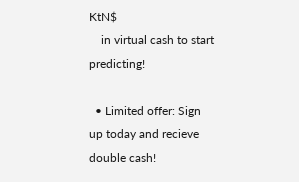KtN$
    in virtual cash to start predicting!

  • Limited offer: Sign up today and recieve double cash!